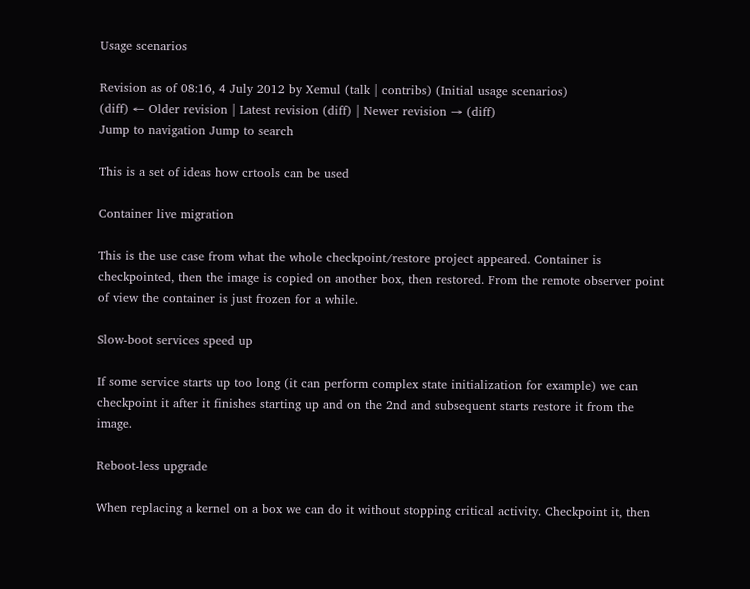Usage scenarios

Revision as of 08:16, 4 July 2012 by Xemul (talk | contribs) (Initial usage scenarios)
(diff) ← Older revision | Latest revision (diff) | Newer revision → (diff)
Jump to navigation Jump to search

This is a set of ideas how crtools can be used

Container live migration

This is the use case from what the whole checkpoint/restore project appeared. Container is checkpointed, then the image is copied on another box, then restored. From the remote observer point of view the container is just frozen for a while.

Slow-boot services speed up

If some service starts up too long (it can perform complex state initialization for example) we can checkpoint it after it finishes starting up and on the 2nd and subsequent starts restore it from the image.

Reboot-less upgrade

When replacing a kernel on a box we can do it without stopping critical activity. Checkpoint it, then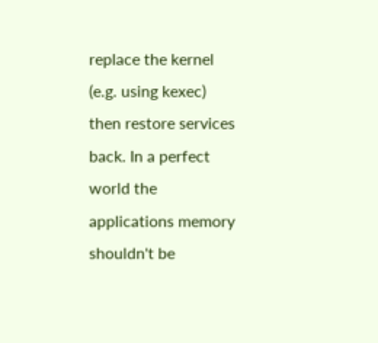replace the kernel (e.g. using kexec) then restore services back. In a perfect world the applications memory shouldn't be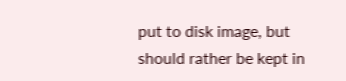put to disk image, but should rather be kept in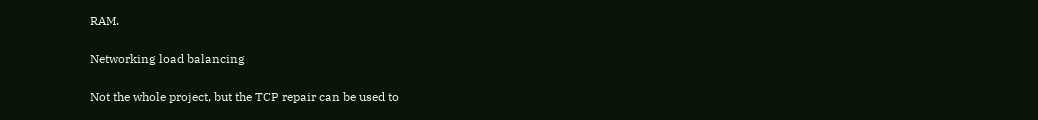RAM.

Networking load balancing

Not the whole project, but the TCP repair can be used to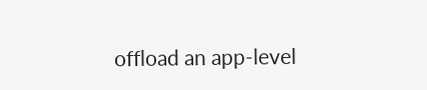offload an app-level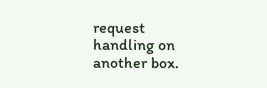request handling on another box.